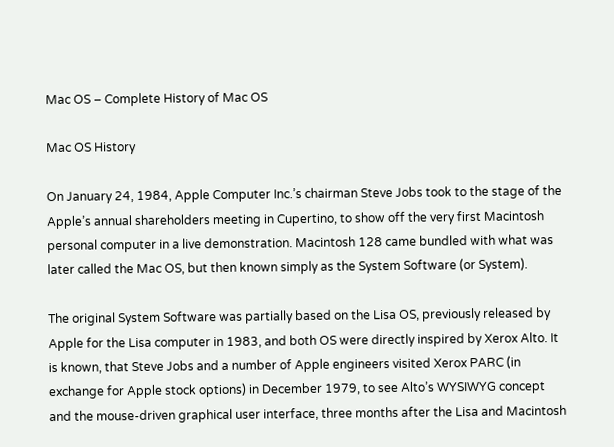Mac OS – Complete History of Mac OS

Mac OS History

On January 24, 1984, Apple Computer Inc.’s chairman Steve Jobs took to the stage of the Apple’s annual shareholders meeting in Cupertino, to show off the very first Macintosh personal computer in a live demonstration. Macintosh 128 came bundled with what was later called the Mac OS, but then known simply as the System Software (or System).

The original System Software was partially based on the Lisa OS, previously released by Apple for the Lisa computer in 1983, and both OS were directly inspired by Xerox Alto. It is known, that Steve Jobs and a number of Apple engineers visited Xerox PARC (in exchange for Apple stock options) in December 1979, to see Alto’s WYSIWYG concept and the mouse-driven graphical user interface, three months after the Lisa and Macintosh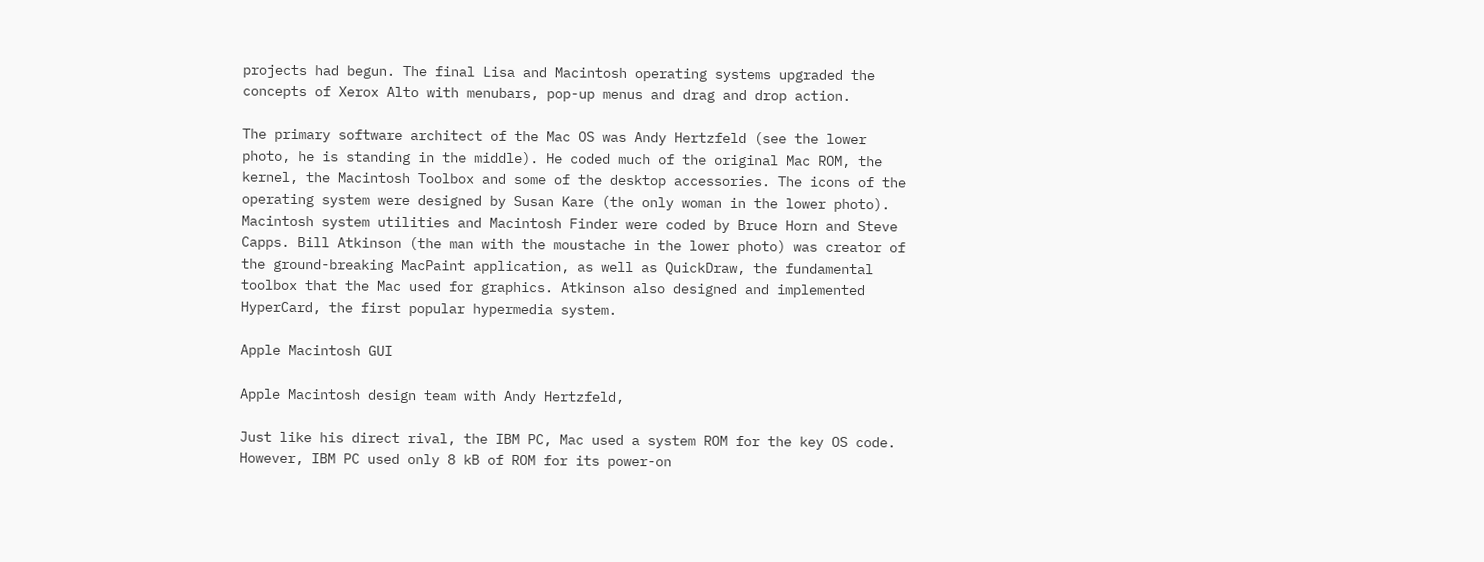projects had begun. The final Lisa and Macintosh operating systems upgraded the concepts of Xerox Alto with menubars, pop-up menus and drag and drop action.

The primary software architect of the Mac OS was Andy Hertzfeld (see the lower photo, he is standing in the middle). He coded much of the original Mac ROM, the kernel, the Macintosh Toolbox and some of the desktop accessories. The icons of the operating system were designed by Susan Kare (the only woman in the lower photo). Macintosh system utilities and Macintosh Finder were coded by Bruce Horn and Steve Capps. Bill Atkinson (the man with the moustache in the lower photo) was creator of the ground-breaking MacPaint application, as well as QuickDraw, the fundamental toolbox that the Mac used for graphics. Atkinson also designed and implemented HyperCard, the first popular hypermedia system.

Apple Macintosh GUI

Apple Macintosh design team with Andy Hertzfeld,

Just like his direct rival, the IBM PC, Mac used a system ROM for the key OS code. However, IBM PC used only 8 kB of ROM for its power-on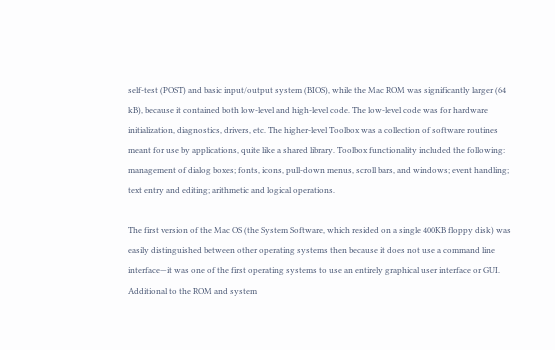self-test (POST) and basic input/output system (BIOS), while the Mac ROM was significantly larger (64 kB), because it contained both low-level and high-level code. The low-level code was for hardware initialization, diagnostics, drivers, etc. The higher-level Toolbox was a collection of software routines meant for use by applications, quite like a shared library. Toolbox functionality included the following: management of dialog boxes; fonts, icons, pull-down menus, scroll bars, and windows; event handling; text entry and editing; arithmetic and logical operations.

The first version of the Mac OS (the System Software, which resided on a single 400KB floppy disk) was easily distinguished between other operating systems then because it does not use a command line interface—it was one of the first operating systems to use an entirely graphical user interface or GUI. Additional to the ROM and system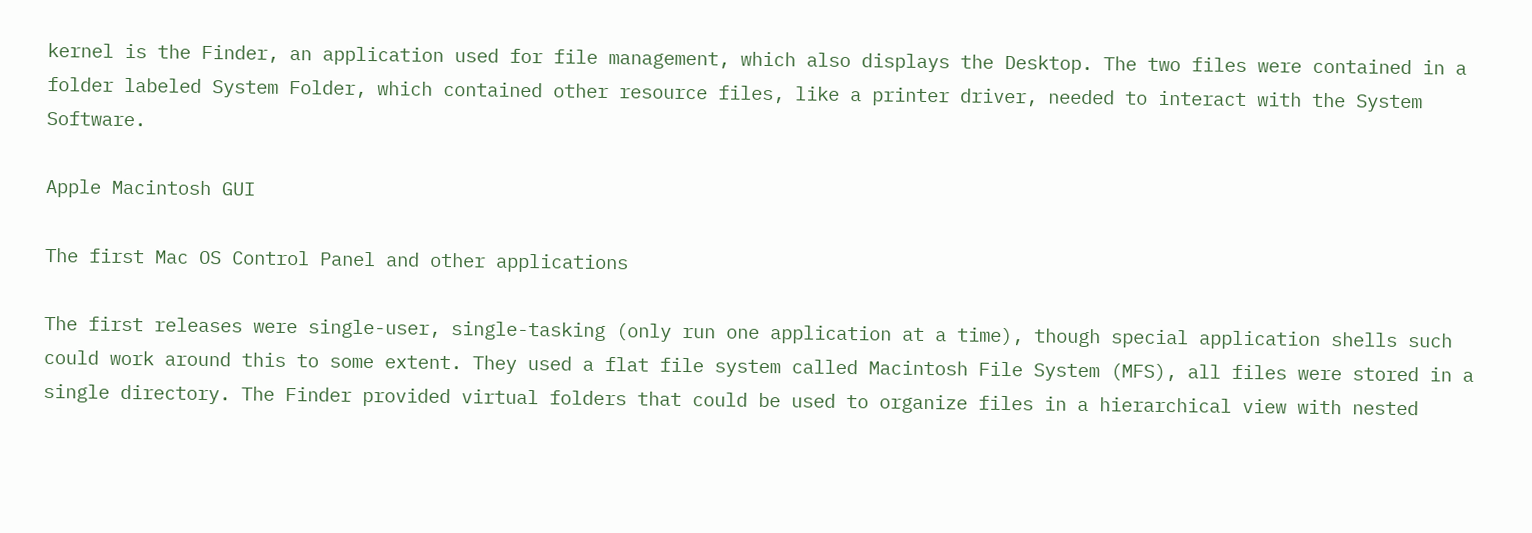kernel is the Finder, an application used for file management, which also displays the Desktop. The two files were contained in a folder labeled System Folder, which contained other resource files, like a printer driver, needed to interact with the System Software.

Apple Macintosh GUI

The first Mac OS Control Panel and other applications

The first releases were single-user, single-tasking (only run one application at a time), though special application shells such could work around this to some extent. They used a flat file system called Macintosh File System (MFS), all files were stored in a single directory. The Finder provided virtual folders that could be used to organize files in a hierarchical view with nested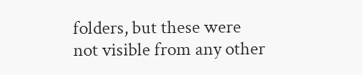folders, but these were not visible from any other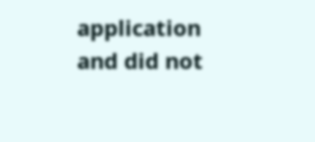application and did not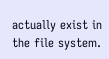actually exist in the file system.